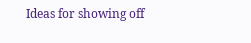Ideas for showing off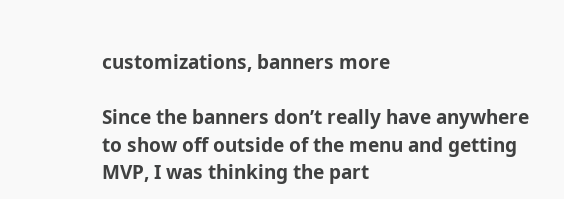customizations, banners more

Since the banners don’t really have anywhere to show off outside of the menu and getting MVP, I was thinking the part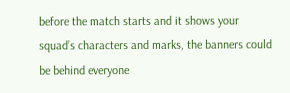before the match starts and it shows your squad’s characters and marks, the banners could be behind everyone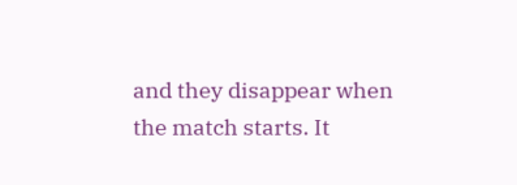and they disappear when the match starts. It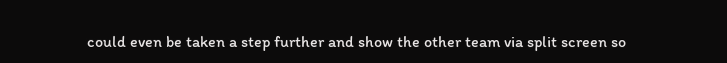could even be taken a step further and show the other team via split screen so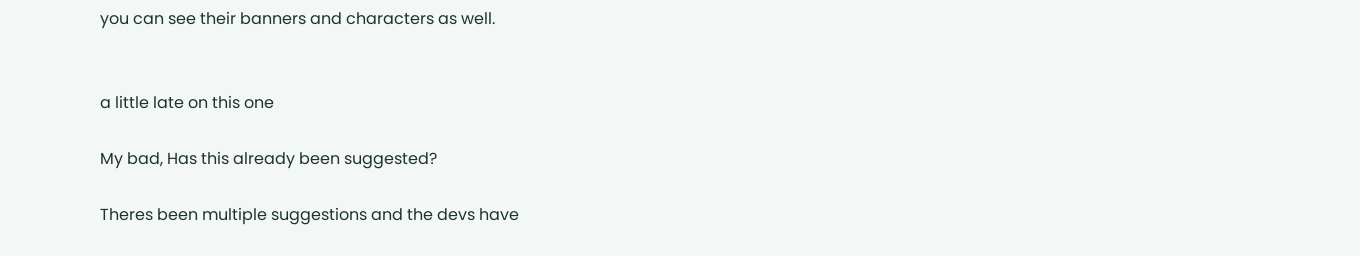you can see their banners and characters as well.


a little late on this one

My bad, Has this already been suggested?

Theres been multiple suggestions and the devs have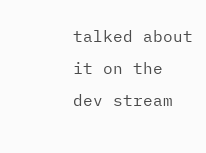talked about it on the dev stream